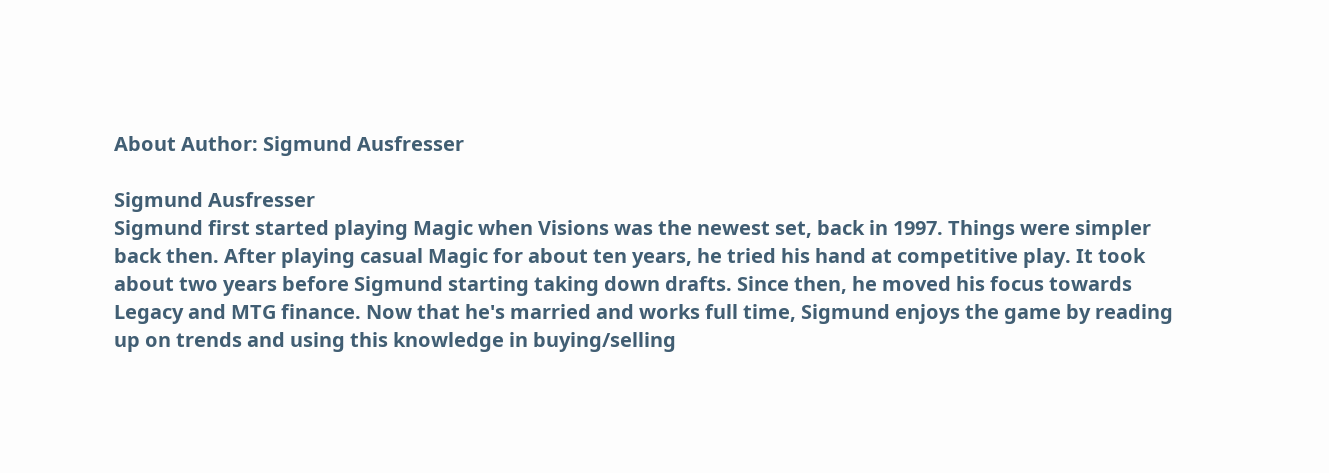About Author: Sigmund Ausfresser

Sigmund Ausfresser
Sigmund first started playing Magic when Visions was the newest set, back in 1997. Things were simpler back then. After playing casual Magic for about ten years, he tried his hand at competitive play. It took about two years before Sigmund starting taking down drafts. Since then, he moved his focus towards Legacy and MTG finance. Now that he's married and works full time, Sigmund enjoys the game by reading up on trends and using this knowledge in buying/selling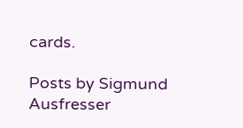cards.

Posts by Sigmund Ausfresser